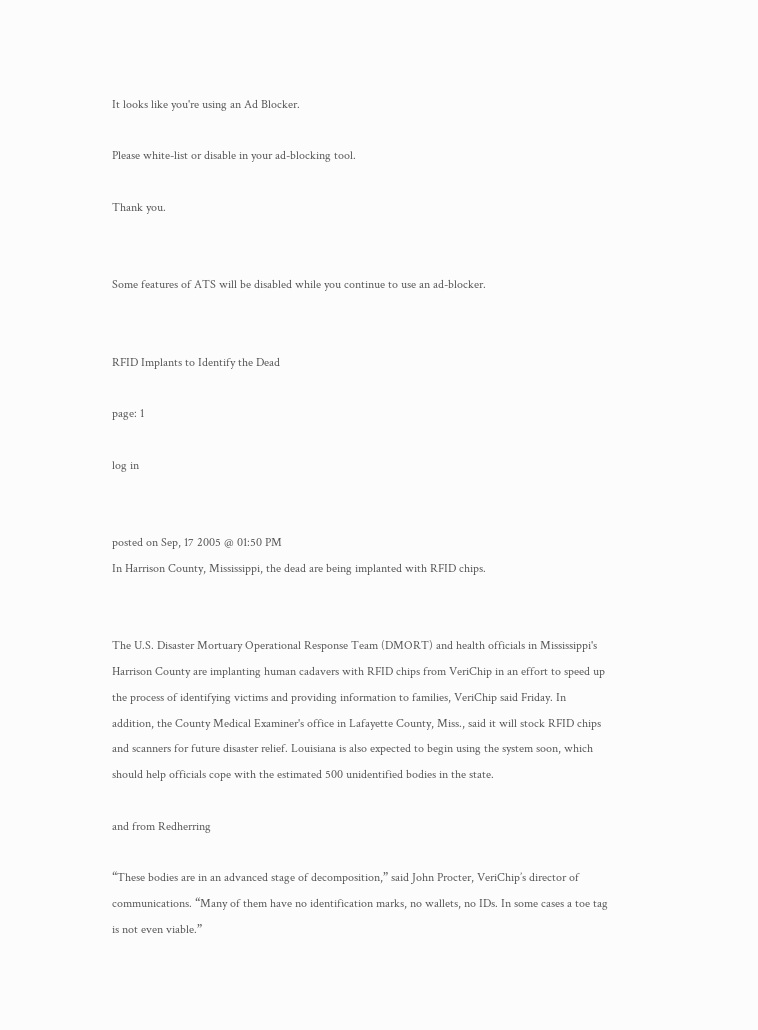It looks like you're using an Ad Blocker.

Please white-list or disable in your ad-blocking tool.

Thank you.


Some features of ATS will be disabled while you continue to use an ad-blocker.


RFID Implants to Identify the Dead

page: 1

log in


posted on Sep, 17 2005 @ 01:50 PM
In Harrison County, Mississippi, the dead are being implanted with RFID chips.


The U.S. Disaster Mortuary Operational Response Team (DMORT) and health officials in Mississippi's Harrison County are implanting human cadavers with RFID chips from VeriChip in an effort to speed up the process of identifying victims and providing information to families, VeriChip said Friday. In addition, the County Medical Examiner's office in Lafayette County, Miss., said it will stock RFID chips and scanners for future disaster relief. Louisiana is also expected to begin using the system soon, which should help officials cope with the estimated 500 unidentified bodies in the state.

and from Redherring

“These bodies are in an advanced stage of decomposition,” said John Procter, VeriChip’s director of communications. “Many of them have no identification marks, no wallets, no IDs. In some cases a toe tag is not even viable.”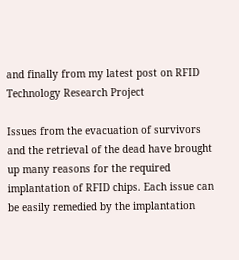and finally from my latest post on RFID Technology Research Project

Issues from the evacuation of survivors and the retrieval of the dead have brought up many reasons for the required implantation of RFID chips. Each issue can be easily remedied by the implantation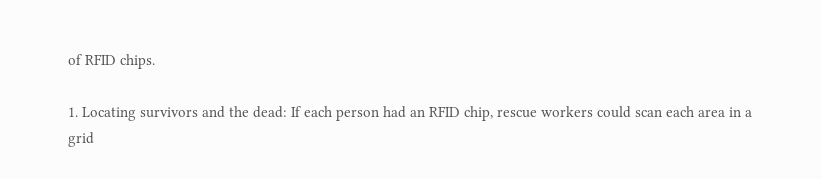of RFID chips.

1. Locating survivors and the dead: If each person had an RFID chip, rescue workers could scan each area in a grid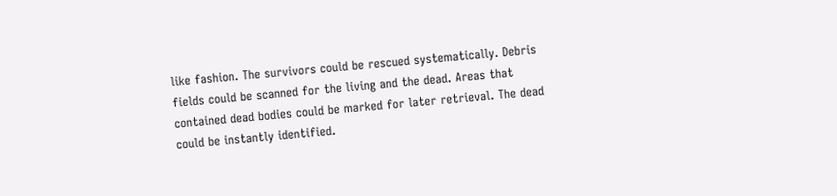like fashion. The survivors could be rescued systematically. Debris fields could be scanned for the living and the dead. Areas that contained dead bodies could be marked for later retrieval. The dead could be instantly identified.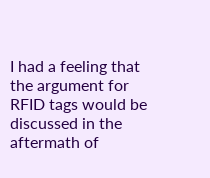I had a feeling that the argument for RFID tags would be discussed in the aftermath of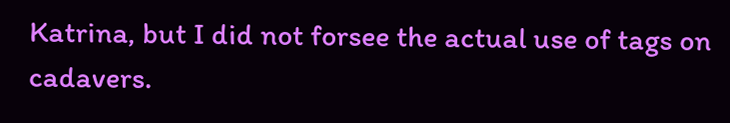Katrina, but I did not forsee the actual use of tags on cadavers.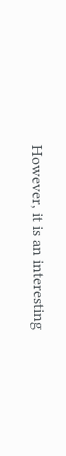However, it is an interesting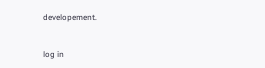developement.


log in